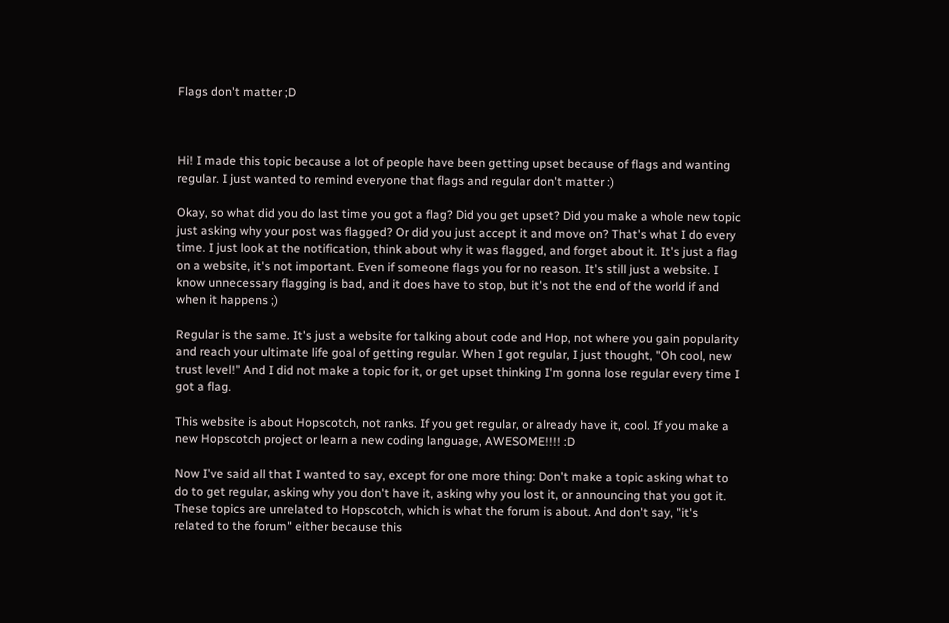Flags don't matter ;D



Hi! I made this topic because a lot of people have been getting upset because of flags and wanting regular. I just wanted to remind everyone that flags and regular don't matter :)

Okay, so what did you do last time you got a flag? Did you get upset? Did you make a whole new topic just asking why your post was flagged? Or did you just accept it and move on? That's what I do every time. I just look at the notification, think about why it was flagged, and forget about it. It's just a flag on a website, it's not important. Even if someone flags you for no reason. It's still just a website. I know unnecessary flagging is bad, and it does have to stop, but it's not the end of the world if and when it happens ;)

Regular is the same. It's just a website for talking about code and Hop, not where you gain popularity and reach your ultimate life goal of getting regular. When I got regular, I just thought, "Oh cool, new trust level!" And I did not make a topic for it, or get upset thinking I'm gonna lose regular every time I got a flag.

This website is about Hopscotch, not ranks. If you get regular, or already have it, cool. If you make a new Hopscotch project or learn a new coding language, AWESOME!!!! :D

Now I've said all that I wanted to say, except for one more thing: Don't make a topic asking what to do to get regular, asking why you don't have it, asking why you lost it, or announcing that you got it. These topics are unrelated to Hopscotch, which is what the forum is about. And don't say, "it's related to the forum" either because this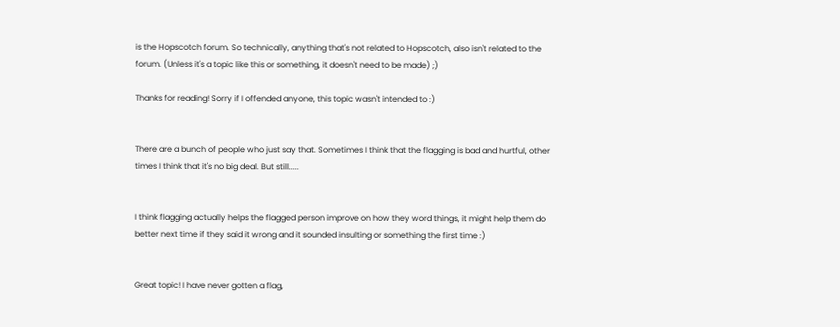is the Hopscotch forum. So technically, anything that's not related to Hopscotch, also isn't related to the forum. (Unless it's a topic like this or something, it doesn't need to be made) ;)

Thanks for reading! Sorry if I offended anyone, this topic wasn't intended to :)


There are a bunch of people who just say that. Sometimes I think that the flagging is bad and hurtful, other times I think that it's no big deal. But still.....


I think flagging actually helps the flagged person improve on how they word things, it might help them do better next time if they said it wrong and it sounded insulting or something the first time :)


Great topic! I have never gotten a flag,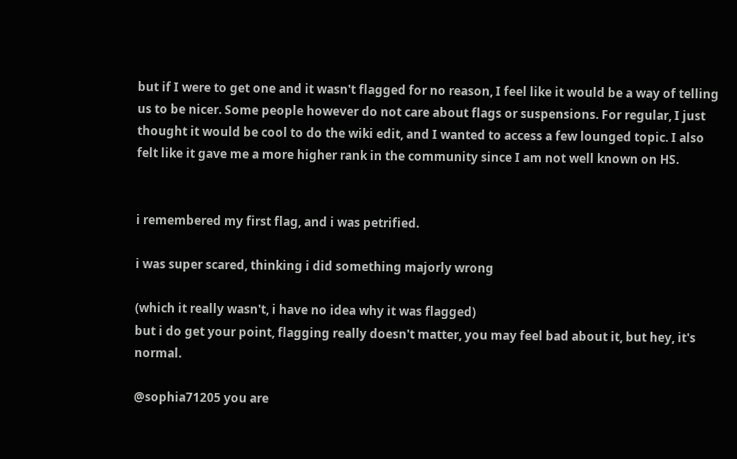but if I were to get one and it wasn't flagged for no reason, I feel like it would be a way of telling us to be nicer. Some people however do not care about flags or suspensions. For regular, I just thought it would be cool to do the wiki edit, and I wanted to access a few lounged topic. I also felt like it gave me a more higher rank in the community since I am not well known on HS.


i remembered my first flag, and i was petrified.

i was super scared, thinking i did something majorly wrong

(which it really wasn't, i have no idea why it was flagged)
but i do get your point, flagging really doesn't matter, you may feel bad about it, but hey, it's normal.

@sophia71205 you are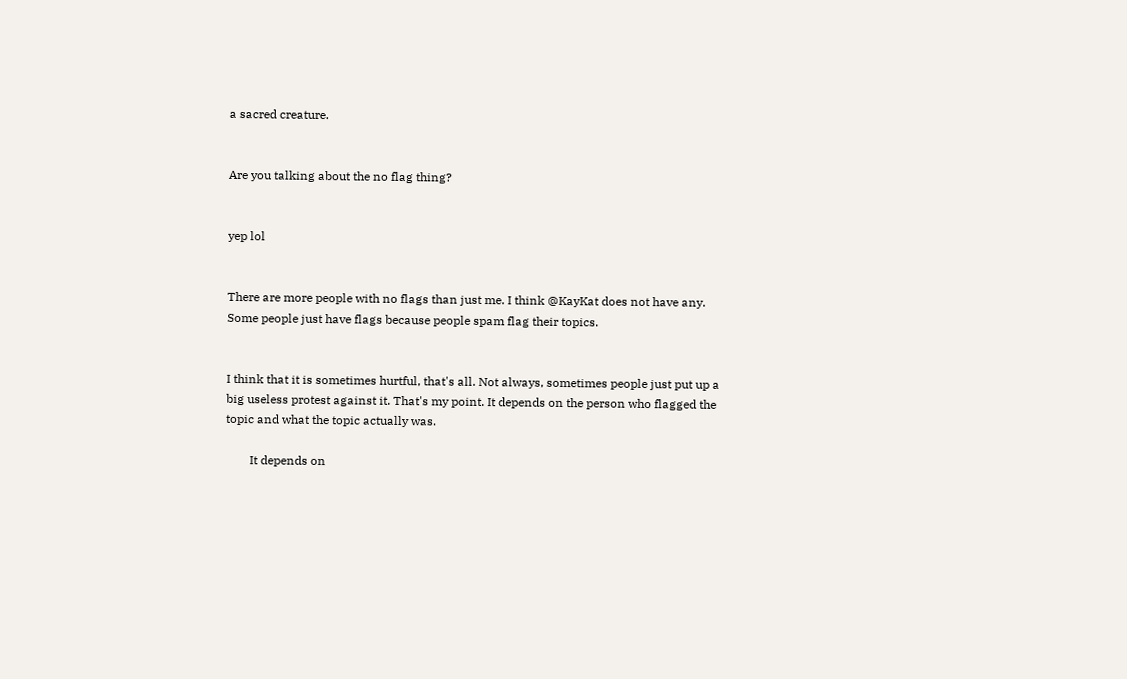a sacred creature.


Are you talking about the no flag thing?


yep lol


There are more people with no flags than just me. I think @KayKat does not have any. Some people just have flags because people spam flag their topics.


I think that it is sometimes hurtful, that's all. Not always, sometimes people just put up a big useless protest against it. That's my point. It depends on the person who flagged the topic and what the topic actually was.

        It depends on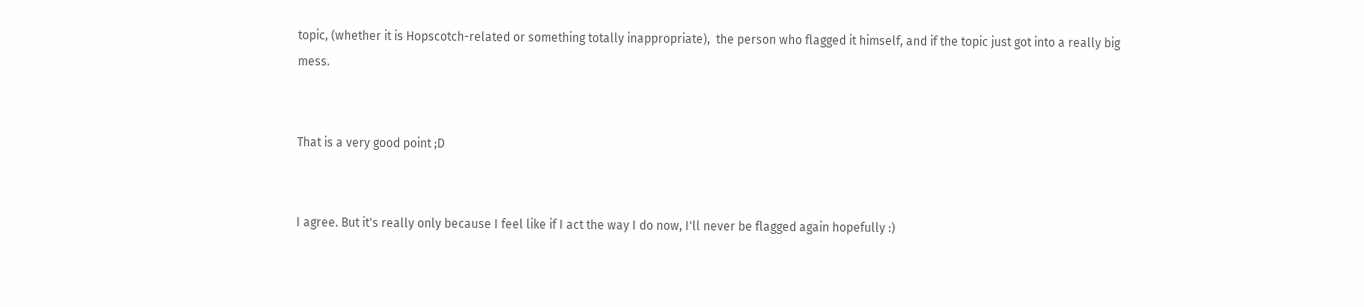topic, (whether it is Hopscotch-related or something totally inappropriate),  the person who flagged it himself, and if the topic just got into a really big mess.


That is a very good point ;D


I agree. But it's really only because I feel like if I act the way I do now, I'll never be flagged again hopefully :)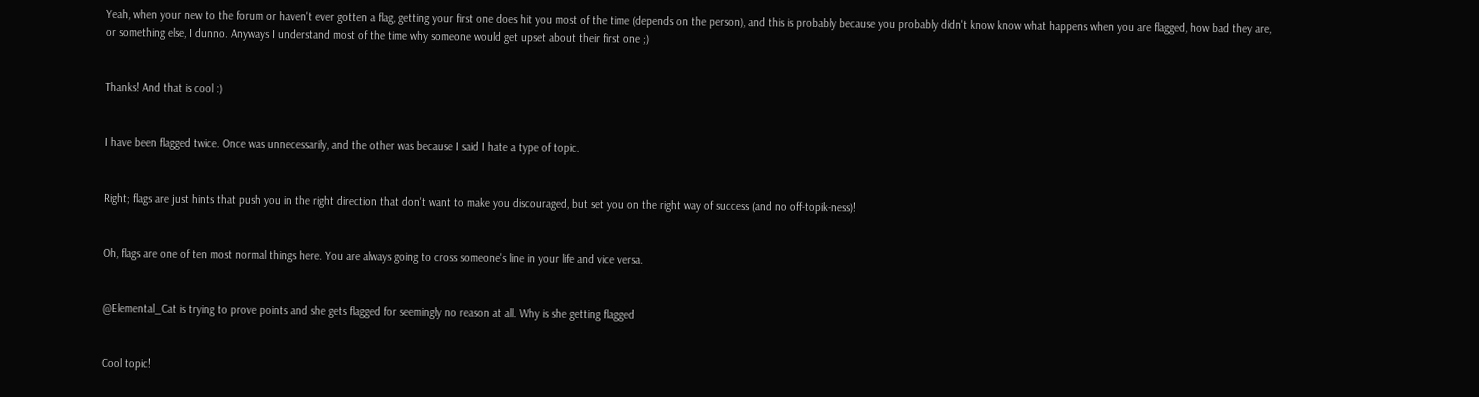Yeah, when your new to the forum or haven't ever gotten a flag, getting your first one does hit you most of the time (depends on the person), and this is probably because you probably didn't know know what happens when you are flagged, how bad they are, or something else, I dunno. Anyways I understand most of the time why someone would get upset about their first one ;)


Thanks! And that is cool :)


I have been flagged twice. Once was unnecessarily, and the other was because I said I hate a type of topic.


Right; flags are just hints that push you in the right direction that don't want to make you discouraged, but set you on the right way of success (and no off-topik-ness)!


Oh, flags are one of ten most normal things here. You are always going to cross someone's line in your life and vice versa.


@Elemental_Cat is trying to prove points and she gets flagged for seemingly no reason at all. Why is she getting flagged


Cool topic!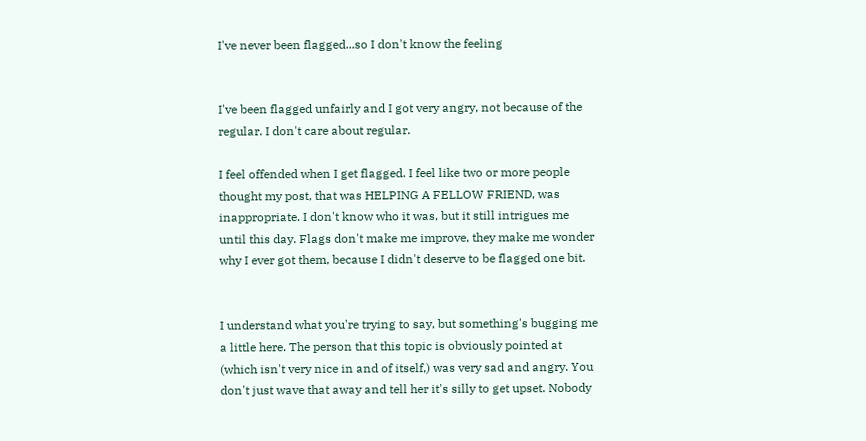I've never been flagged...so I don't know the feeling


I've been flagged unfairly and I got very angry, not because of the regular. I don't care about regular.

I feel offended when I get flagged. I feel like two or more people thought my post, that was HELPING A FELLOW FRIEND, was inappropriate. I don't know who it was, but it still intrigues me until this day. Flags don't make me improve, they make me wonder why I ever got them, because I didn't deserve to be flagged one bit.


I understand what you're trying to say, but something's bugging me a little here. The person that this topic is obviously pointed at (which isn't very nice in and of itself,) was very sad and angry. You don't just wave that away and tell her it's silly to get upset. Nobody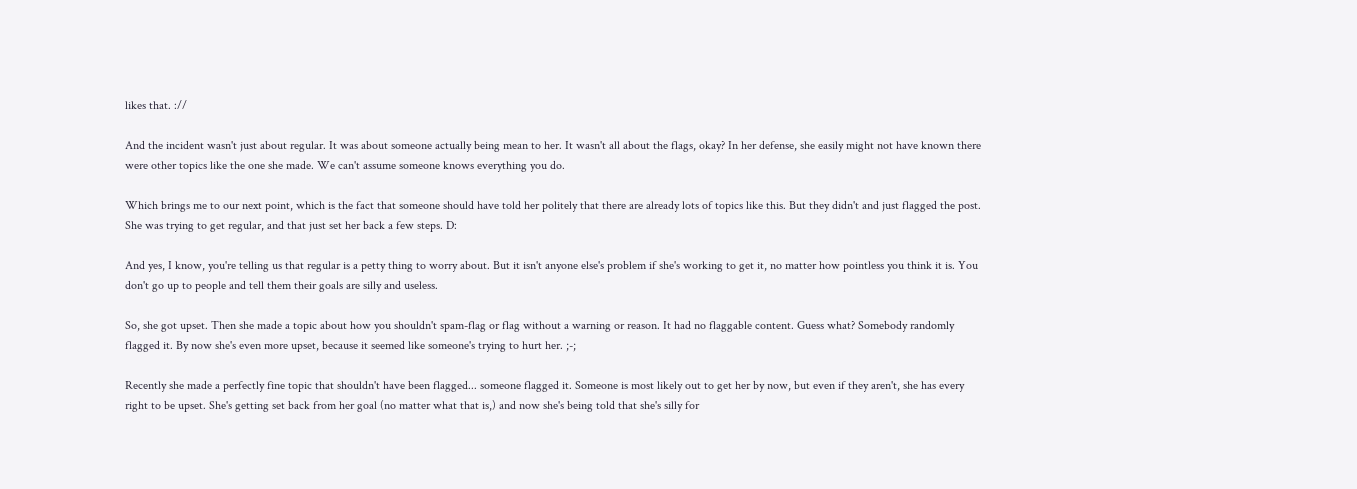likes that. ://

And the incident wasn't just about regular. It was about someone actually being mean to her. It wasn't all about the flags, okay? In her defense, she easily might not have known there were other topics like the one she made. We can't assume someone knows everything you do.

Which brings me to our next point, which is the fact that someone should have told her politely that there are already lots of topics like this. But they didn't and just flagged the post. She was trying to get regular, and that just set her back a few steps. D:

And yes, I know, you're telling us that regular is a petty thing to worry about. But it isn't anyone else's problem if she's working to get it, no matter how pointless you think it is. You don't go up to people and tell them their goals are silly and useless.

So, she got upset. Then she made a topic about how you shouldn't spam-flag or flag without a warning or reason. It had no flaggable content. Guess what? Somebody randomly flagged it. By now she's even more upset, because it seemed like someone's trying to hurt her. ;-;

Recently she made a perfectly fine topic that shouldn't have been flagged... someone flagged it. Someone is most likely out to get her by now, but even if they aren't, she has every right to be upset. She's getting set back from her goal (no matter what that is,) and now she's being told that she's silly for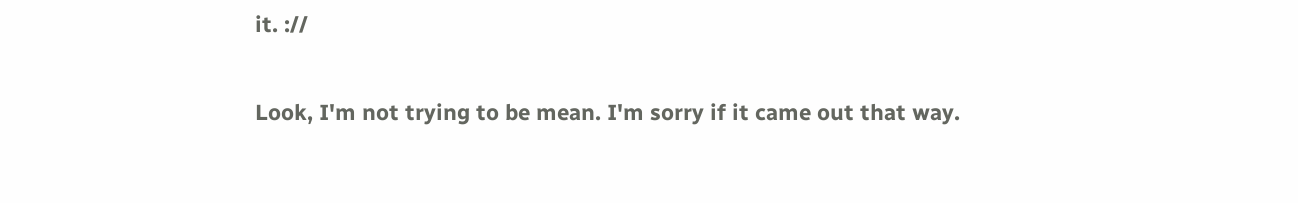it. ://

Look, I'm not trying to be mean. I'm sorry if it came out that way.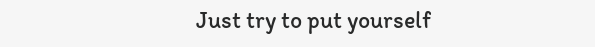Just try to put yourself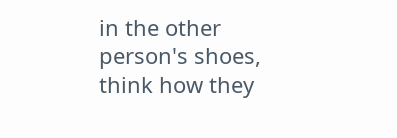in the other person's shoes, think how they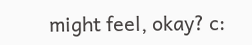might feel, okay? c: